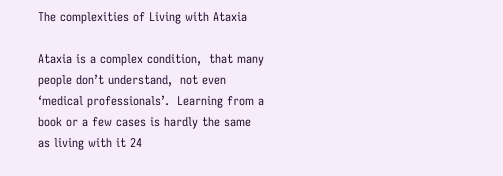The complexities of Living with Ataxia

Ataxia is a complex condition,  that many people don’t understand,  not even ‘medical professionals’.  Learning from a book or a few cases is hardly the same as living with it 24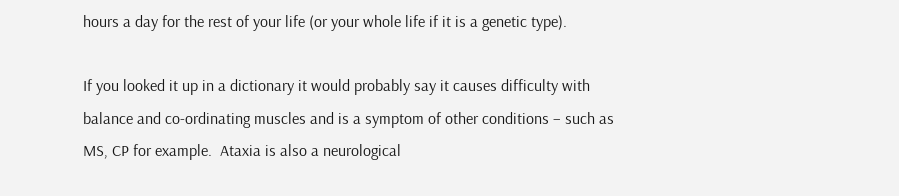hours a day for the rest of your life (or your whole life if it is a genetic type).

If you looked it up in a dictionary it would probably say it causes difficulty with balance and co-ordinating muscles and is a symptom of other conditions – such as MS, CP for example.  Ataxia is also a neurological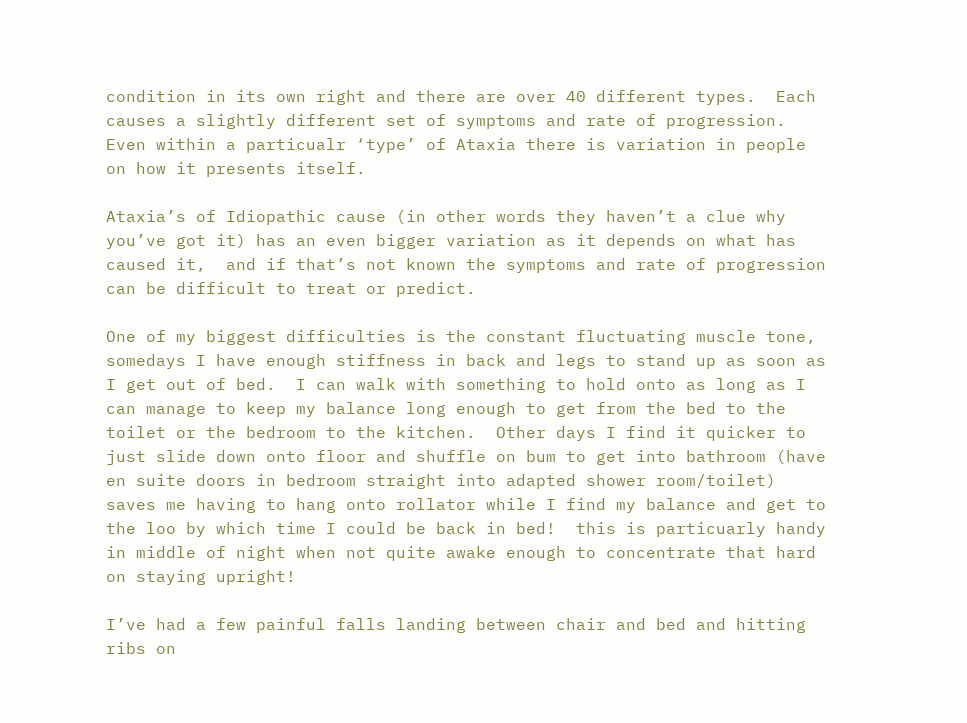condition in its own right and there are over 40 different types.  Each causes a slightly different set of symptoms and rate of progression. Even within a particualr ‘type’ of Ataxia there is variation in people on how it presents itself.

Ataxia’s of Idiopathic cause (in other words they haven’t a clue why you’ve got it) has an even bigger variation as it depends on what has caused it,  and if that’s not known the symptoms and rate of progression can be difficult to treat or predict.

One of my biggest difficulties is the constant fluctuating muscle tone,  somedays I have enough stiffness in back and legs to stand up as soon as I get out of bed.  I can walk with something to hold onto as long as I can manage to keep my balance long enough to get from the bed to the toilet or the bedroom to the kitchen.  Other days I find it quicker to just slide down onto floor and shuffle on bum to get into bathroom (have en suite doors in bedroom straight into adapted shower room/toilet) saves me having to hang onto rollator while I find my balance and get to the loo by which time I could be back in bed!  this is particuarly handy in middle of night when not quite awake enough to concentrate that hard on staying upright!

I’ve had a few painful falls landing between chair and bed and hitting ribs on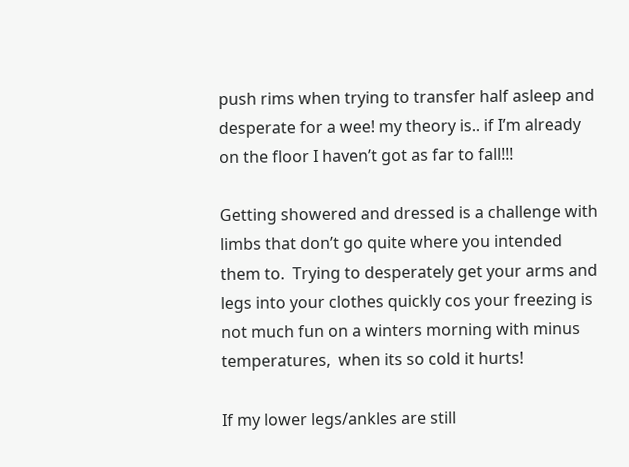push rims when trying to transfer half asleep and desperate for a wee! my theory is.. if I’m already on the floor I haven’t got as far to fall!!!

Getting showered and dressed is a challenge with limbs that don’t go quite where you intended them to.  Trying to desperately get your arms and legs into your clothes quickly cos your freezing is not much fun on a winters morning with minus temperatures,  when its so cold it hurts!

If my lower legs/ankles are still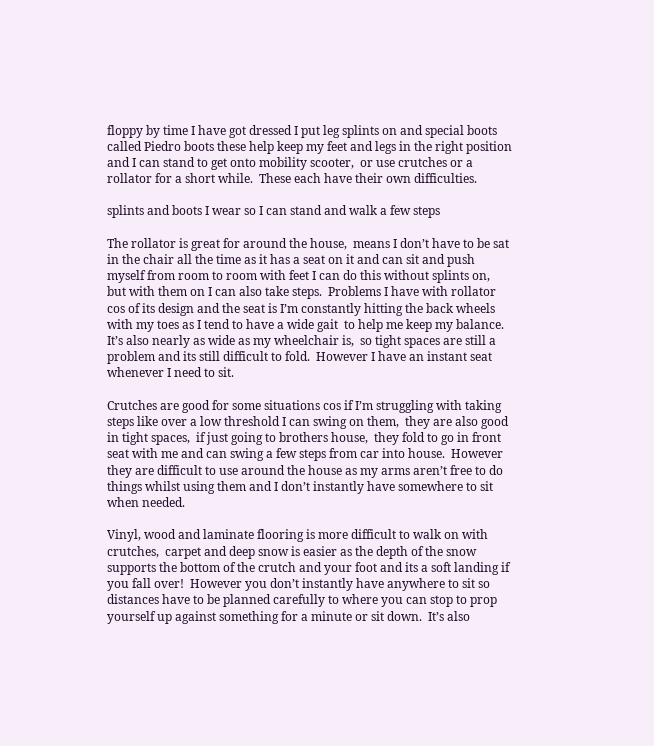floppy by time I have got dressed I put leg splints on and special boots called Piedro boots these help keep my feet and legs in the right position and I can stand to get onto mobility scooter,  or use crutches or a rollator for a short while.  These each have their own difficulties.

splints and boots I wear so I can stand and walk a few steps

The rollator is great for around the house,  means I don’t have to be sat in the chair all the time as it has a seat on it and can sit and push myself from room to room with feet I can do this without splints on,  but with them on I can also take steps.  Problems I have with rollator cos of its design and the seat is I’m constantly hitting the back wheels with my toes as I tend to have a wide gait  to help me keep my balance.  It’s also nearly as wide as my wheelchair is,  so tight spaces are still a problem and its still difficult to fold.  However I have an instant seat whenever I need to sit.

Crutches are good for some situations cos if I’m struggling with taking steps like over a low threshold I can swing on them,  they are also good in tight spaces,  if just going to brothers house,  they fold to go in front seat with me and can swing a few steps from car into house.  However they are difficult to use around the house as my arms aren’t free to do things whilst using them and I don’t instantly have somewhere to sit when needed.

Vinyl, wood and laminate flooring is more difficult to walk on with crutches,  carpet and deep snow is easier as the depth of the snow supports the bottom of the crutch and your foot and its a soft landing if you fall over!  However you don’t instantly have anywhere to sit so distances have to be planned carefully to where you can stop to prop yourself up against something for a minute or sit down.  It’s also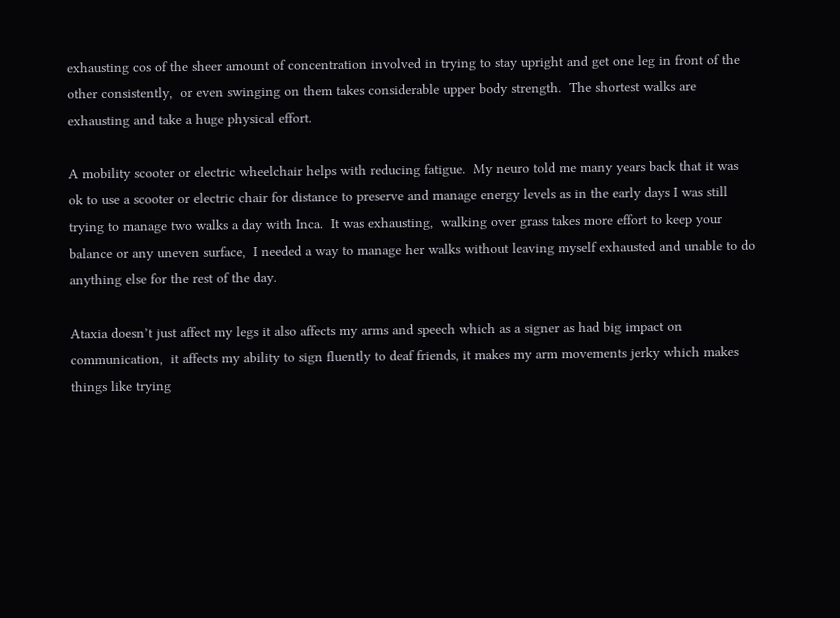exhausting cos of the sheer amount of concentration involved in trying to stay upright and get one leg in front of the other consistently,  or even swinging on them takes considerable upper body strength.  The shortest walks are exhausting and take a huge physical effort.

A mobility scooter or electric wheelchair helps with reducing fatigue.  My neuro told me many years back that it was ok to use a scooter or electric chair for distance to preserve and manage energy levels as in the early days I was still trying to manage two walks a day with Inca.  It was exhausting,  walking over grass takes more effort to keep your balance or any uneven surface,  I needed a way to manage her walks without leaving myself exhausted and unable to do anything else for the rest of the day.

Ataxia doesn’t just affect my legs it also affects my arms and speech which as a signer as had big impact on communication,  it affects my ability to sign fluently to deaf friends, it makes my arm movements jerky which makes things like trying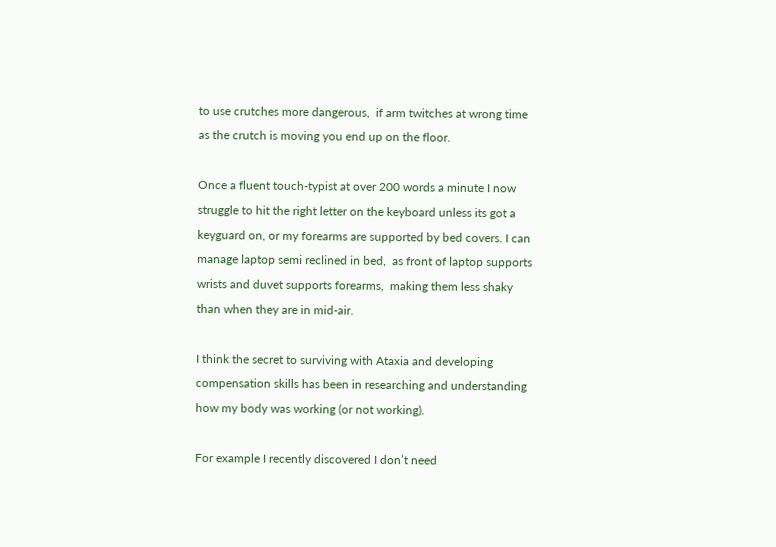to use crutches more dangerous,  if arm twitches at wrong time as the crutch is moving you end up on the floor.

Once a fluent touch-typist at over 200 words a minute I now struggle to hit the right letter on the keyboard unless its got a keyguard on, or my forearms are supported by bed covers. I can manage laptop semi reclined in bed,  as front of laptop supports wrists and duvet supports forearms,  making them less shaky than when they are in mid-air.

I think the secret to surviving with Ataxia and developing compensation skills has been in researching and understanding how my body was working (or not working).

For example I recently discovered I don’t need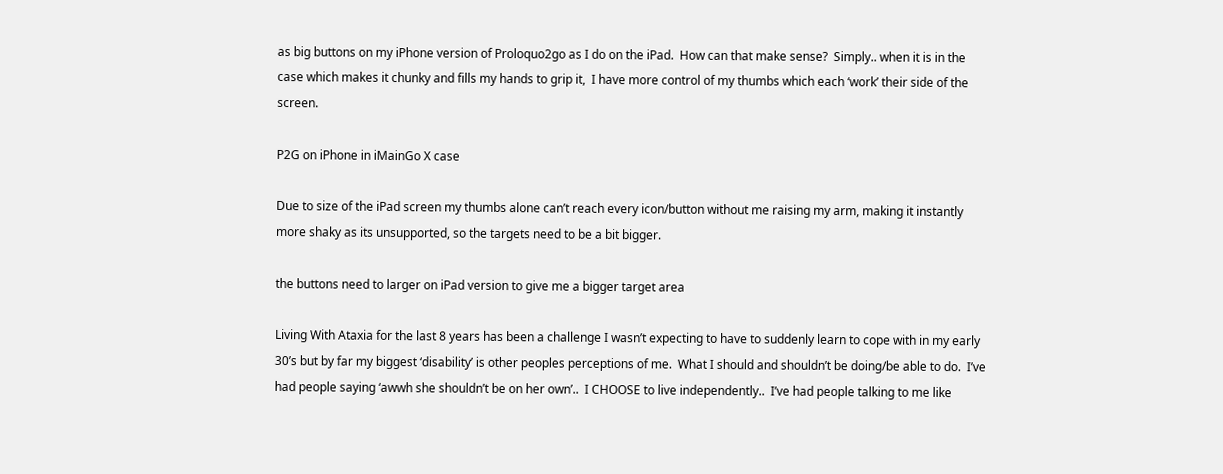as big buttons on my iPhone version of Proloquo2go as I do on the iPad.  How can that make sense?  Simply.. when it is in the case which makes it chunky and fills my hands to grip it,  I have more control of my thumbs which each ‘work’ their side of the screen.

P2G on iPhone in iMainGo X case

Due to size of the iPad screen my thumbs alone can’t reach every icon/button without me raising my arm, making it instantly more shaky as its unsupported, so the targets need to be a bit bigger.

the buttons need to larger on iPad version to give me a bigger target area

Living With Ataxia for the last 8 years has been a challenge I wasn’t expecting to have to suddenly learn to cope with in my early 30’s but by far my biggest ‘disability’ is other peoples perceptions of me.  What I should and shouldn’t be doing/be able to do.  I’ve had people saying ‘awwh she shouldn’t be on her own’..  I CHOOSE to live independently..  I’ve had people talking to me like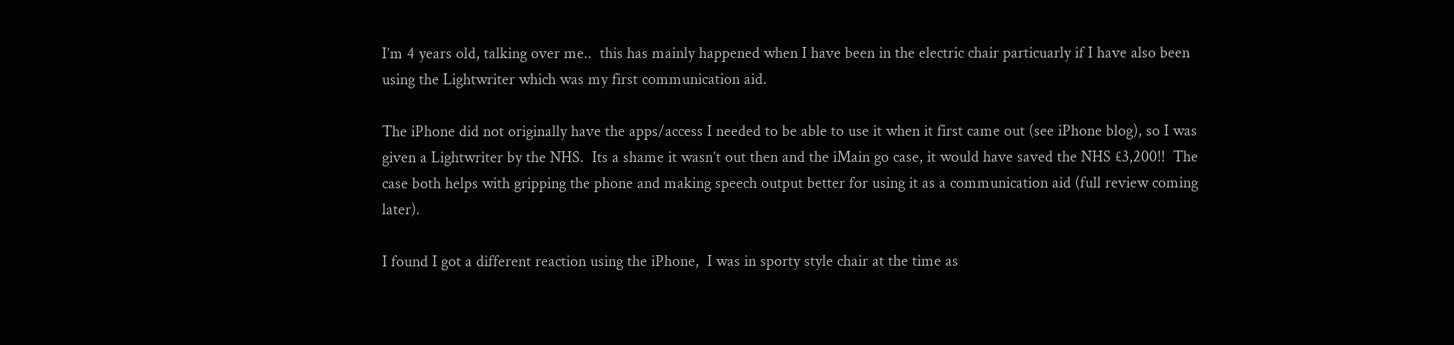I’m 4 years old, talking over me..  this has mainly happened when I have been in the electric chair particuarly if I have also been using the Lightwriter which was my first communication aid.

The iPhone did not originally have the apps/access I needed to be able to use it when it first came out (see iPhone blog), so I was given a Lightwriter by the NHS.  Its a shame it wasn’t out then and the iMain go case, it would have saved the NHS £3,200!!  The case both helps with gripping the phone and making speech output better for using it as a communication aid (full review coming later).

I found I got a different reaction using the iPhone,  I was in sporty style chair at the time as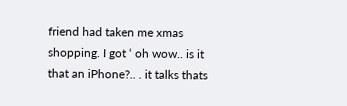friend had taken me xmas shopping. I got ‘ oh wow.. is it that an iPhone?.. . it talks thats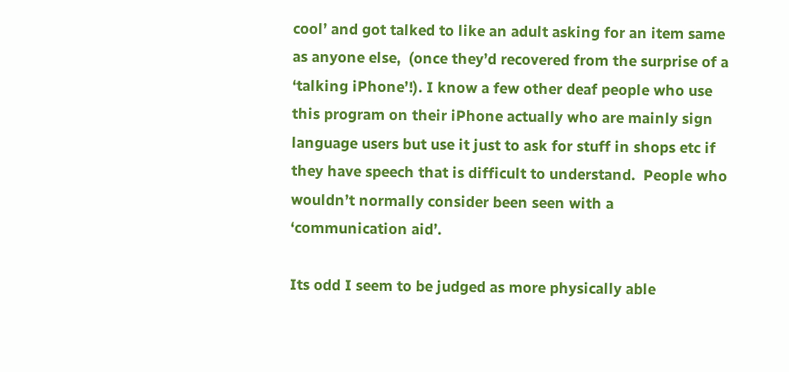cool’ and got talked to like an adult asking for an item same as anyone else,  (once they’d recovered from the surprise of a ‘talking iPhone’!). I know a few other deaf people who use this program on their iPhone actually who are mainly sign language users but use it just to ask for stuff in shops etc if they have speech that is difficult to understand.  People who wouldn’t normally consider been seen with a ‘communication aid’.

Its odd I seem to be judged as more physically able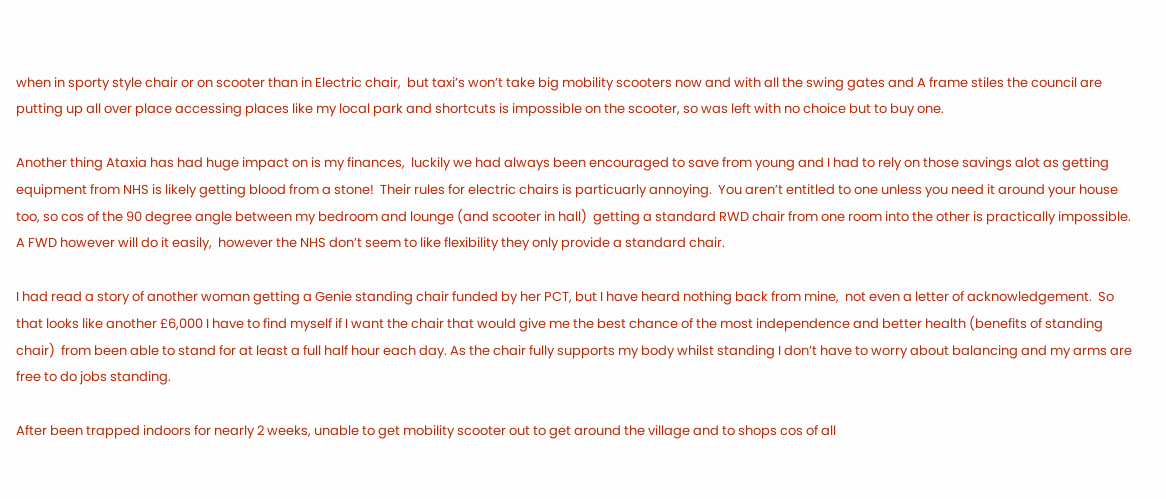when in sporty style chair or on scooter than in Electric chair,  but taxi’s won’t take big mobility scooters now and with all the swing gates and A frame stiles the council are putting up all over place accessing places like my local park and shortcuts is impossible on the scooter, so was left with no choice but to buy one.

Another thing Ataxia has had huge impact on is my finances,  luckily we had always been encouraged to save from young and I had to rely on those savings alot as getting equipment from NHS is likely getting blood from a stone!  Their rules for electric chairs is particuarly annoying.  You aren’t entitled to one unless you need it around your house too, so cos of the 90 degree angle between my bedroom and lounge (and scooter in hall)  getting a standard RWD chair from one room into the other is practically impossible.  A FWD however will do it easily,  however the NHS don’t seem to like flexibility they only provide a standard chair.

I had read a story of another woman getting a Genie standing chair funded by her PCT, but I have heard nothing back from mine,  not even a letter of acknowledgement.  So that looks like another £6,000 I have to find myself if I want the chair that would give me the best chance of the most independence and better health (benefits of standing chair)  from been able to stand for at least a full half hour each day. As the chair fully supports my body whilst standing I don’t have to worry about balancing and my arms are free to do jobs standing.

After been trapped indoors for nearly 2 weeks, unable to get mobility scooter out to get around the village and to shops cos of all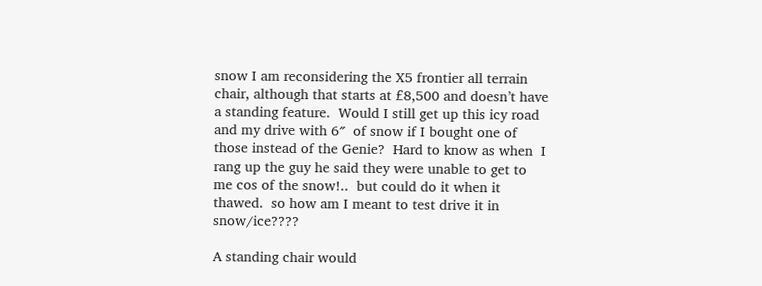snow I am reconsidering the X5 frontier all terrain chair, although that starts at £8,500 and doesn’t have a standing feature.  Would I still get up this icy road and my drive with 6″  of snow if I bought one of those instead of the Genie?  Hard to know as when  I rang up the guy he said they were unable to get to me cos of the snow!..  but could do it when it thawed.  so how am I meant to test drive it in snow/ice????

A standing chair would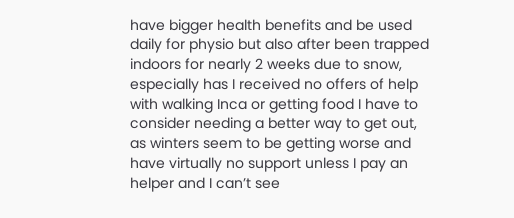have bigger health benefits and be used daily for physio but also after been trapped indoors for nearly 2 weeks due to snow,  especially has I received no offers of help with walking Inca or getting food I have to consider needing a better way to get out, as winters seem to be getting worse and have virtually no support unless I pay an helper and I can’t see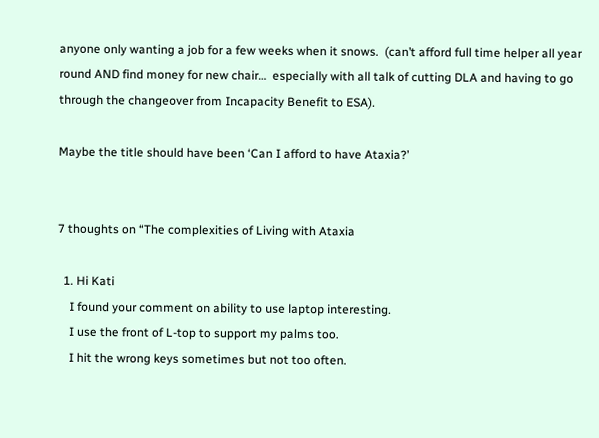anyone only wanting a job for a few weeks when it snows.  (can’t afford full time helper all year round AND find money for new chair…  especially with all talk of cutting DLA and having to go through the changeover from Incapacity Benefit to ESA).

Maybe the title should have been ‘Can I afford to have Ataxia?’


7 thoughts on “The complexities of Living with Ataxia

  1. Hi Kati
    I found your comment on ability to use laptop interesting.
    I use the front of L-top to support my palms too.
    I hit the wrong keys sometimes but not too often.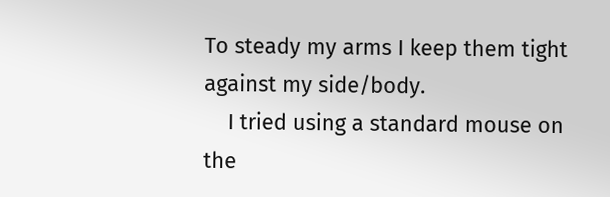To steady my arms I keep them tight against my side/body.
    I tried using a standard mouse on the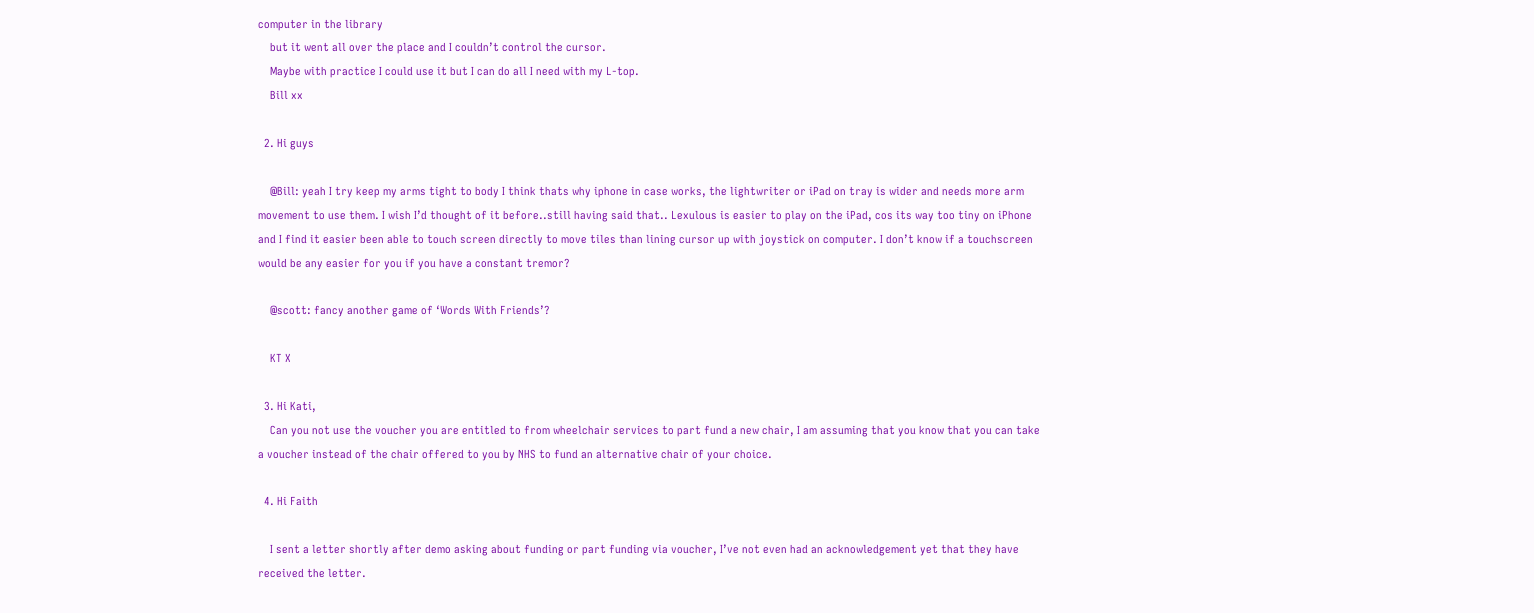computer in the library
    but it went all over the place and I couldn’t control the cursor.
    Maybe with practice I could use it but I can do all I need with my L-top.
    Bill xx

  2. Hi guys

    @Bill: yeah I try keep my arms tight to body I think thats why iphone in case works, the lightwriter or iPad on tray is wider and needs more arm movement to use them. I wish I’d thought of it before..still having said that.. Lexulous is easier to play on the iPad, cos its way too tiny on iPhone and I find it easier been able to touch screen directly to move tiles than lining cursor up with joystick on computer. I don’t know if a touchscreen would be any easier for you if you have a constant tremor?

    @scott: fancy another game of ‘Words With Friends’?

    KT X

  3. Hi Kati,
    Can you not use the voucher you are entitled to from wheelchair services to part fund a new chair, I am assuming that you know that you can take a voucher instead of the chair offered to you by NHS to fund an alternative chair of your choice.

  4. Hi Faith

    I sent a letter shortly after demo asking about funding or part funding via voucher, I’ve not even had an acknowledgement yet that they have received the letter.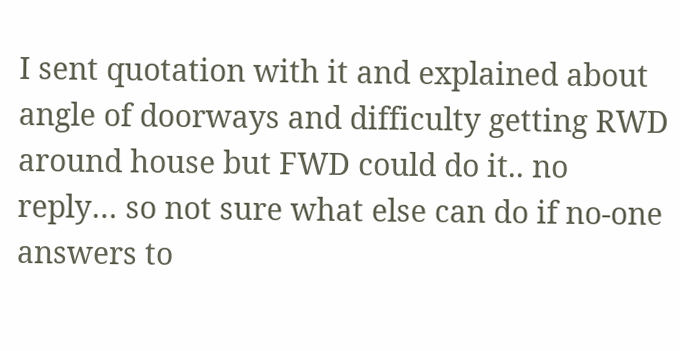I sent quotation with it and explained about angle of doorways and difficulty getting RWD around house but FWD could do it.. no reply… so not sure what else can do if no-one answers to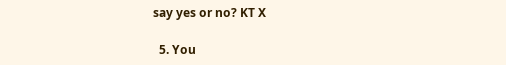say yes or no? KT X

  5. You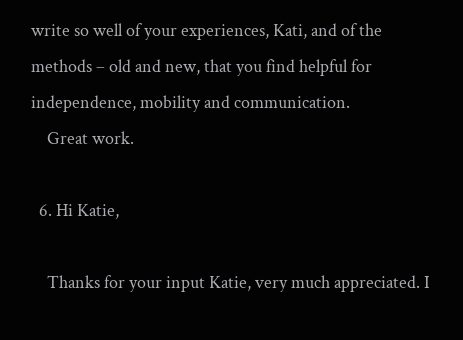write so well of your experiences, Kati, and of the methods – old and new, that you find helpful for independence, mobility and communication.
    Great work.

  6. Hi Katie,

    Thanks for your input Katie, very much appreciated. I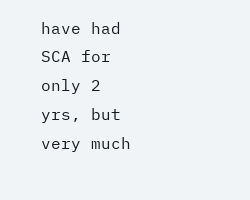have had SCA for only 2 yrs, but very much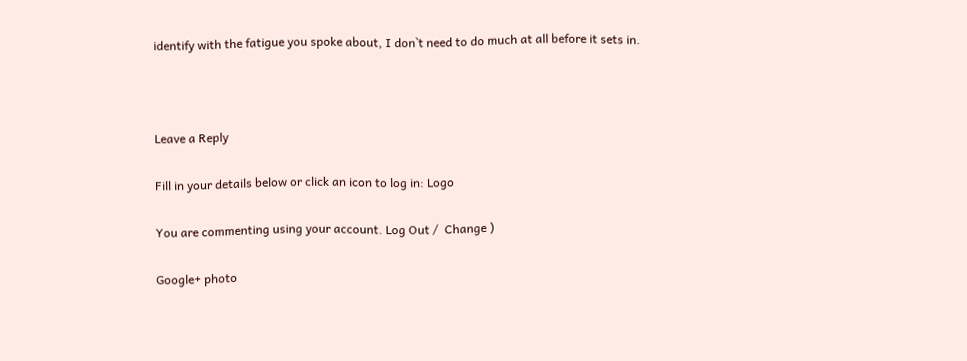identify with the fatigue you spoke about, I don`t need to do much at all before it sets in.



Leave a Reply

Fill in your details below or click an icon to log in: Logo

You are commenting using your account. Log Out /  Change )

Google+ photo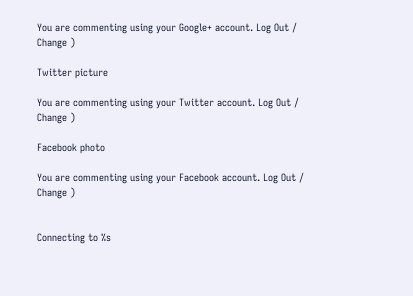You are commenting using your Google+ account. Log Out /  Change )

Twitter picture

You are commenting using your Twitter account. Log Out /  Change )

Facebook photo

You are commenting using your Facebook account. Log Out /  Change )


Connecting to %s